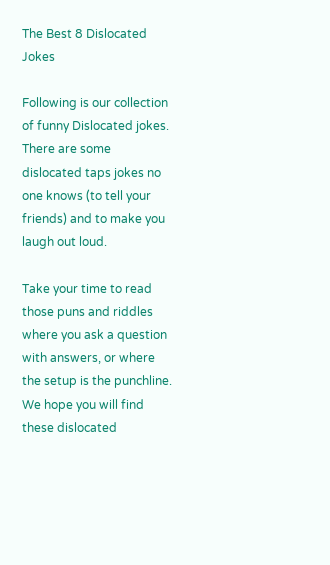The Best 8 Dislocated Jokes

Following is our collection of funny Dislocated jokes. There are some dislocated taps jokes no one knows (to tell your friends) and to make you laugh out loud.

Take your time to read those puns and riddles where you ask a question with answers, or where the setup is the punchline. We hope you will find these dislocated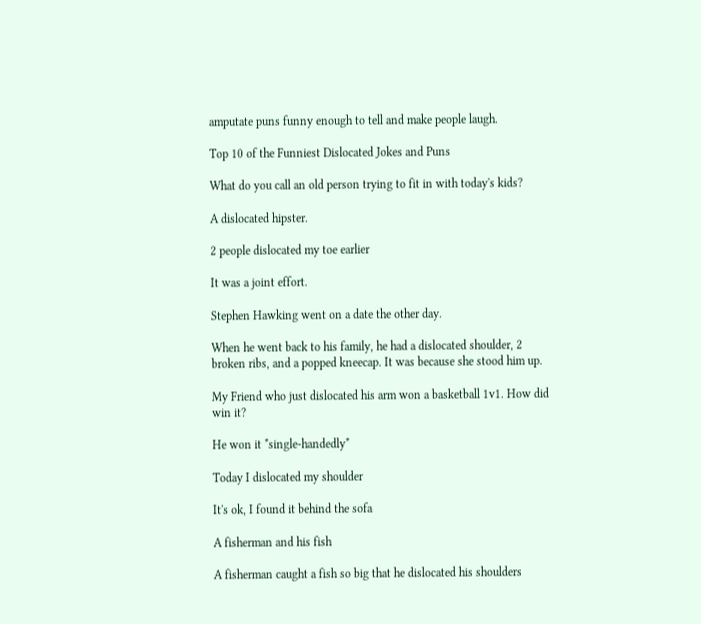amputate puns funny enough to tell and make people laugh.

Top 10 of the Funniest Dislocated Jokes and Puns

What do you call an old person trying to fit in with today's kids?

A dislocated hipster.

2 people dislocated my toe earlier

It was a joint effort.

Stephen Hawking went on a date the other day.

When he went back to his family, he had a dislocated shoulder, 2 broken ribs, and a popped kneecap. It was because she stood him up.

My Friend who just dislocated his arm won a basketball 1v1. How did win it?

He won it *single-handedly*

Today I dislocated my shoulder

It's ok, I found it behind the sofa

A fisherman and his fish

A fisherman caught a fish so big that he dislocated his shoulders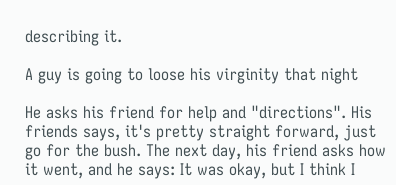describing it.

A guy is going to loose his virginity that night

He asks his friend for help and "directions". His friends says, it's pretty straight forward, just go for the bush. The next day, his friend asks how it went, and he says: It was okay, but I think I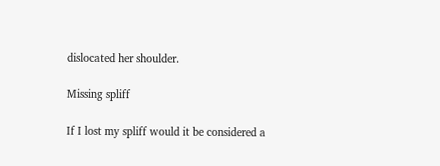dislocated her shoulder.

Missing spliff

If I lost my spliff would it be considered a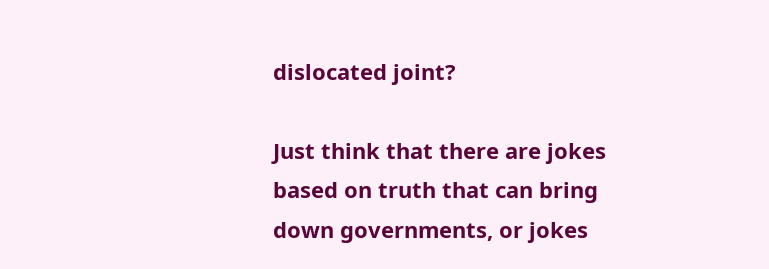dislocated joint?

Just think that there are jokes based on truth that can bring down governments, or jokes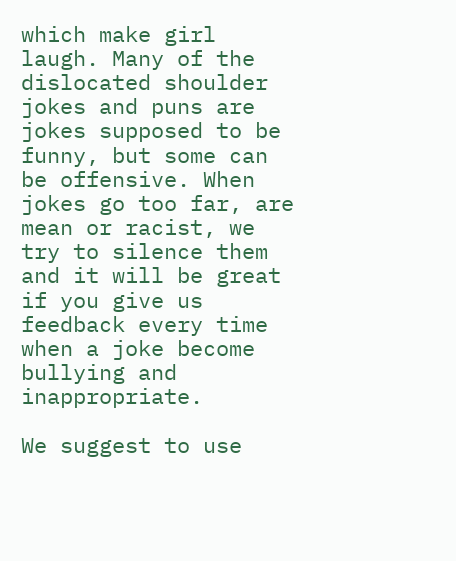which make girl laugh. Many of the dislocated shoulder jokes and puns are jokes supposed to be funny, but some can be offensive. When jokes go too far, are mean or racist, we try to silence them and it will be great if you give us feedback every time when a joke become bullying and inappropriate.

We suggest to use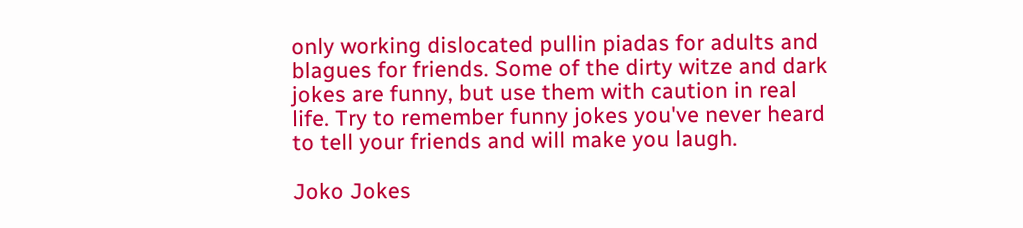only working dislocated pullin piadas for adults and blagues for friends. Some of the dirty witze and dark jokes are funny, but use them with caution in real life. Try to remember funny jokes you've never heard to tell your friends and will make you laugh.

Joko Jokes